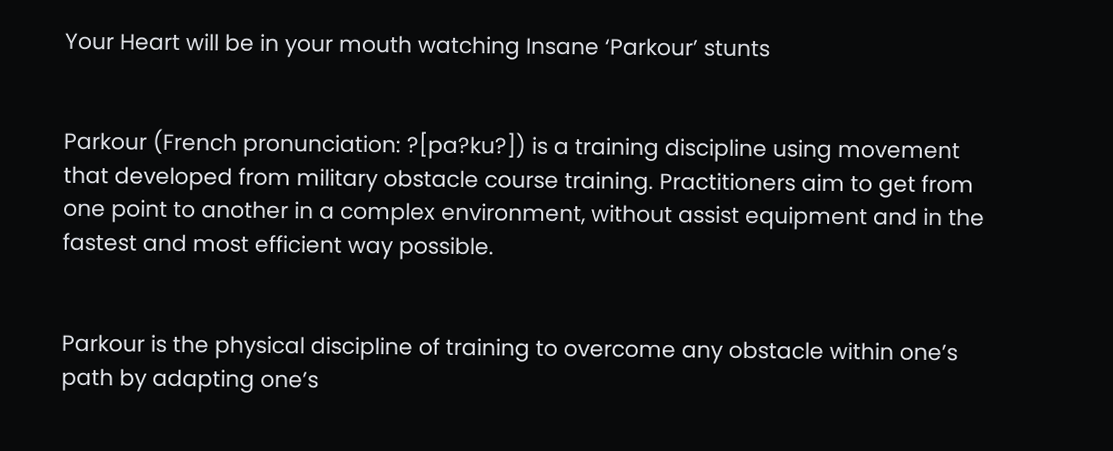Your Heart will be in your mouth watching Insane ‘Parkour’ stunts


Parkour (French pronunciation: ?[pa?ku?]) is a training discipline using movement that developed from military obstacle course training. Practitioners aim to get from one point to another in a complex environment, without assist equipment and in the fastest and most efficient way possible.


Parkour is the physical discipline of training to overcome any obstacle within one’s path by adapting one’s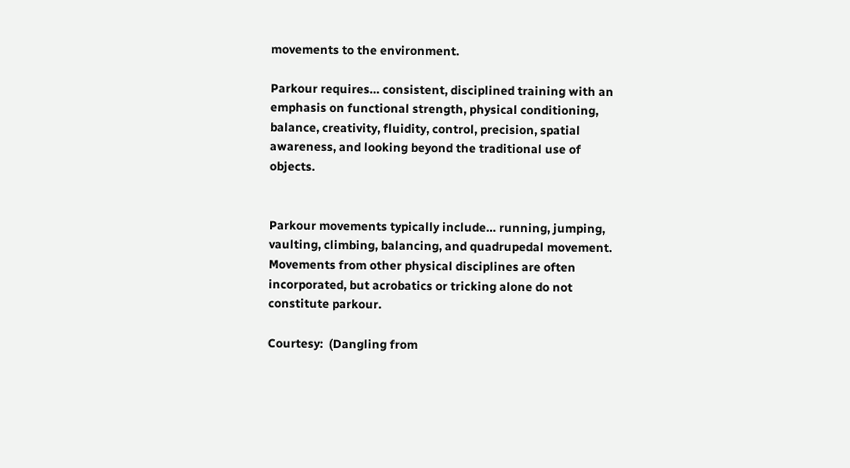movements to the environment.

Parkour requires… consistent, disciplined training with an emphasis on functional strength, physical conditioning, balance, creativity, fluidity, control, precision, spatial awareness, and looking beyond the traditional use of objects.


Parkour movements typically include… running, jumping, vaulting, climbing, balancing, and quadrupedal movement. Movements from other physical disciplines are often incorporated, but acrobatics or tricking alone do not constitute parkour.

Courtesy:  (Dangling from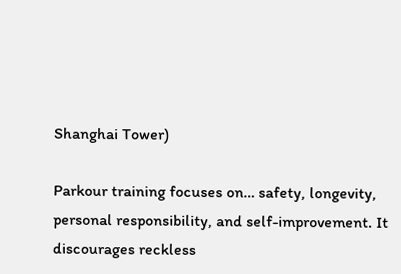Shanghai Tower)

Parkour training focuses on… safety, longevity, personal responsibility, and self-improvement. It discourages reckless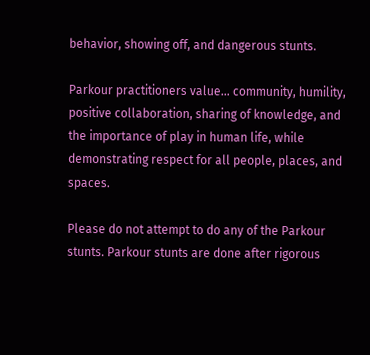behavior, showing off, and dangerous stunts.

Parkour practitioners value… community, humility, positive collaboration, sharing of knowledge, and the importance of play in human life, while demonstrating respect for all people, places, and spaces.

Please do not attempt to do any of the Parkour stunts. Parkour stunts are done after rigorous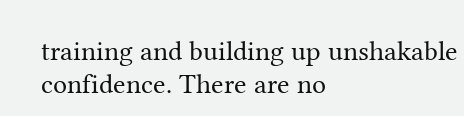training and building up unshakable confidence. There are no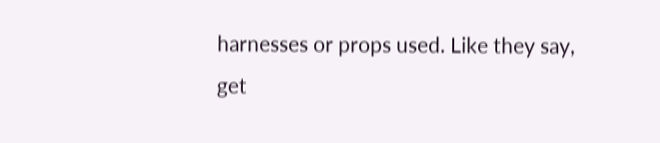harnesses or props used. Like they say, get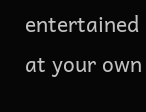entertained at your own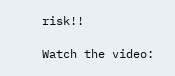risk!!

Watch the video: